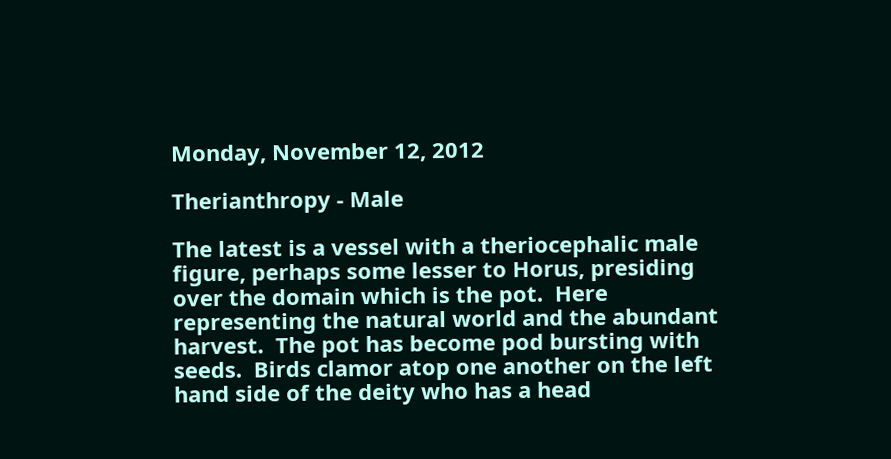Monday, November 12, 2012

Therianthropy - Male

The latest is a vessel with a theriocephalic male figure, perhaps some lesser to Horus, presiding over the domain which is the pot.  Here representing the natural world and the abundant harvest.  The pot has become pod bursting with seeds.  Birds clamor atop one another on the left hand side of the deity who has a head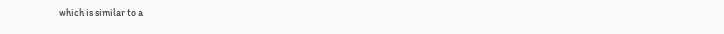which is similar to a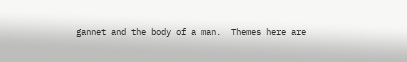gannet and the body of a man.  Themes here are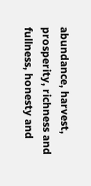abundance, harvest, prosperity, richness and fullness, honesty and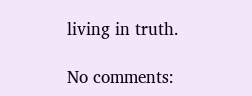living in truth.

No comments: